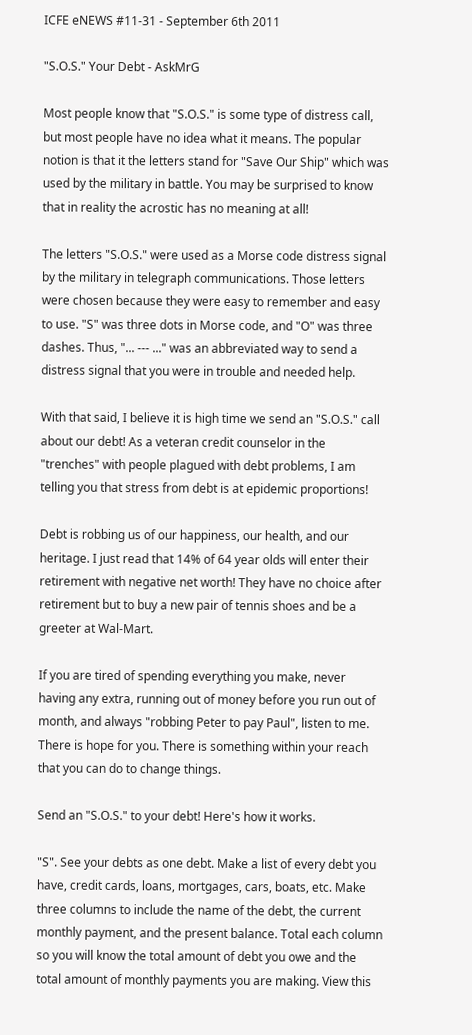ICFE eNEWS #11-31 - September 6th 2011

"S.O.S." Your Debt - AskMrG

Most people know that "S.O.S." is some type of distress call, but most people have no idea what it means. The popular notion is that it the letters stand for "Save Our Ship" which was used by the military in battle. You may be surprised to know that in reality the acrostic has no meaning at all!

The letters "S.O.S." were used as a Morse code distress signal by the military in telegraph communications. Those letters were chosen because they were easy to remember and easy to use. "S" was three dots in Morse code, and "O" was three dashes. Thus, "... --- ..." was an abbreviated way to send a distress signal that you were in trouble and needed help.

With that said, I believe it is high time we send an "S.O.S." call about our debt! As a veteran credit counselor in the "trenches" with people plagued with debt problems, I am telling you that stress from debt is at epidemic proportions!

Debt is robbing us of our happiness, our health, and our heritage. I just read that 14% of 64 year olds will enter their retirement with negative net worth! They have no choice after retirement but to buy a new pair of tennis shoes and be a greeter at Wal-Mart.

If you are tired of spending everything you make, never having any extra, running out of money before you run out of month, and always "robbing Peter to pay Paul", listen to me. There is hope for you. There is something within your reach that you can do to change things.

Send an "S.O.S." to your debt! Here's how it works.

"S". See your debts as one debt. Make a list of every debt you have, credit cards, loans, mortgages, cars, boats, etc. Make three columns to include the name of the debt, the current monthly payment, and the present balance. Total each column so you will know the total amount of debt you owe and the total amount of monthly payments you are making. View this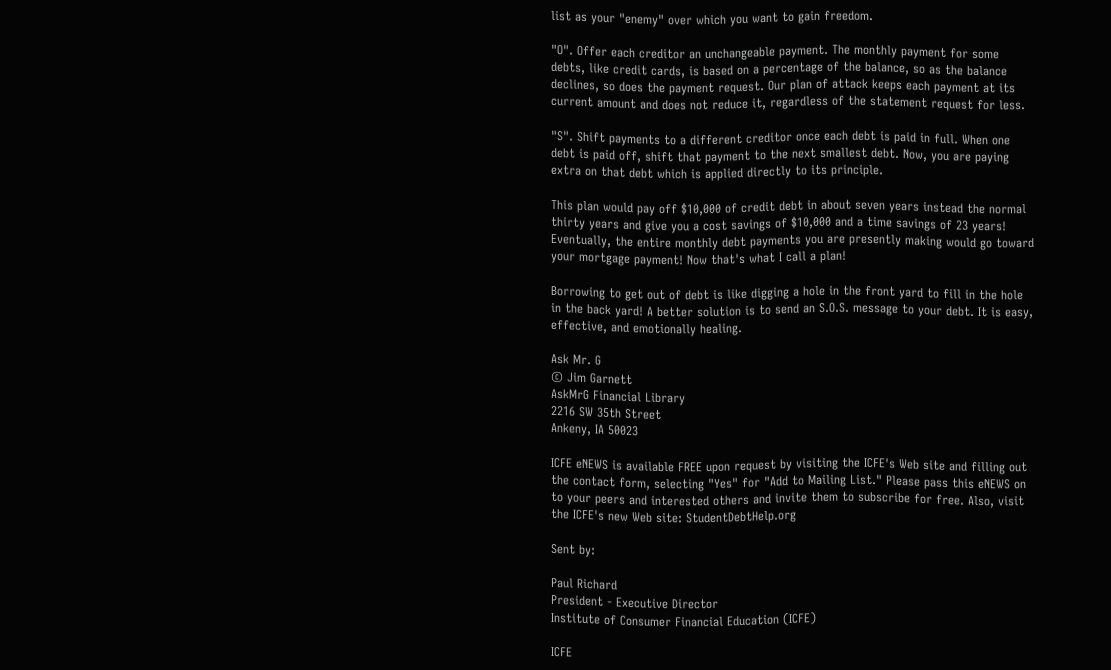list as your "enemy" over which you want to gain freedom.

"O". Offer each creditor an unchangeable payment. The monthly payment for some debts, like credit cards, is based on a percentage of the balance, so as the balance declines, so does the payment request. Our plan of attack keeps each payment at its current amount and does not reduce it, regardless of the statement request for less.

"S". Shift payments to a different creditor once each debt is paid in full. When one debt is paid off, shift that payment to the next smallest debt. Now, you are paying extra on that debt which is applied directly to its principle.

This plan would pay off $10,000 of credit debt in about seven years instead the normal thirty years and give you a cost savings of $10,000 and a time savings of 23 years! Eventually, the entire monthly debt payments you are presently making would go toward your mortgage payment! Now that's what I call a plan!

Borrowing to get out of debt is like digging a hole in the front yard to fill in the hole in the back yard! A better solution is to send an S.O.S. message to your debt. It is easy, effective, and emotionally healing.

Ask Mr. G
© Jim Garnett
AskMrG Financial Library
2216 SW 35th Street
Ankeny, IA 50023

ICFE eNEWS is available FREE upon request by visiting the ICFE's Web site and filling out the contact form, selecting "Yes" for "Add to Mailing List." Please pass this eNEWS on to your peers and interested others and invite them to subscribe for free. Also, visit the ICFE's new Web site: StudentDebtHelp.org

Sent by:

Paul Richard
President - Executive Director
Institute of Consumer Financial Education (ICFE)

ICFE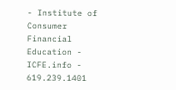- Institute of Consumer Financial Education - ICFE.info - 619.239.1401